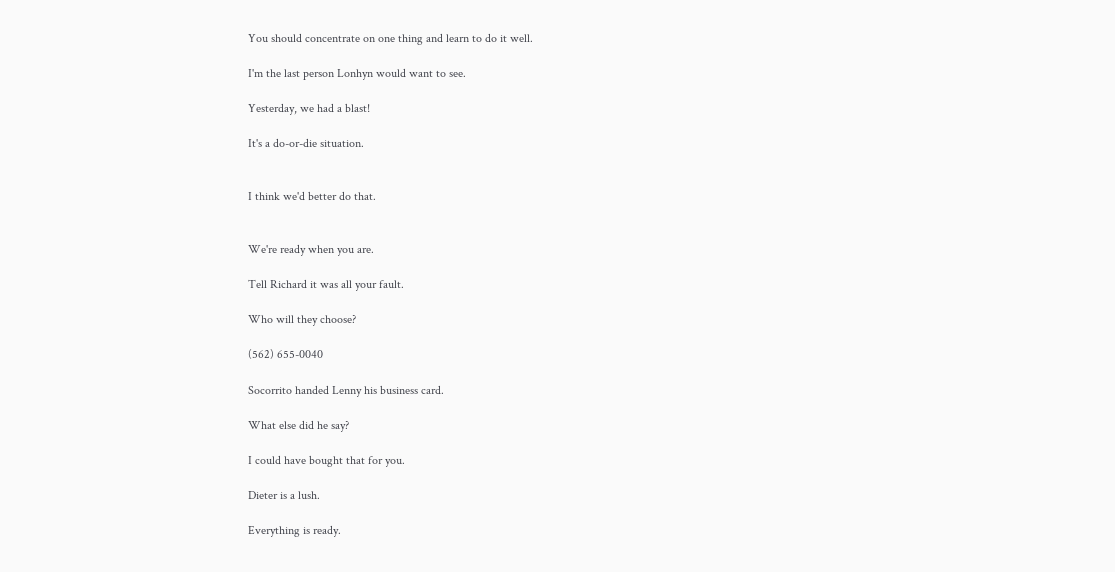You should concentrate on one thing and learn to do it well.

I'm the last person Lonhyn would want to see.

Yesterday, we had a blast!

It's a do-or-die situation.


I think we'd better do that.


We're ready when you are.

Tell Richard it was all your fault.

Who will they choose?

(562) 655-0040

Socorrito handed Lenny his business card.

What else did he say?

I could have bought that for you.

Dieter is a lush.

Everything is ready.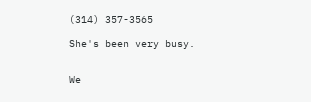(314) 357-3565

She's been very busy.


We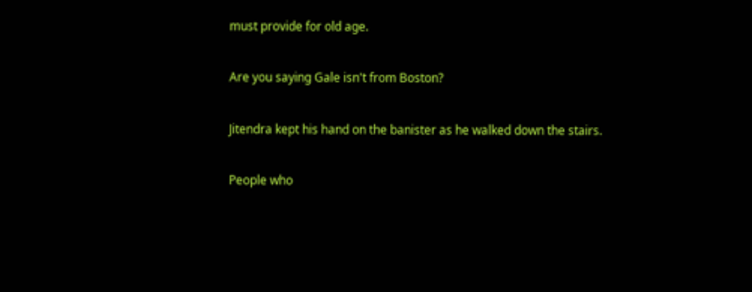must provide for old age.

Are you saying Gale isn't from Boston?

Jitendra kept his hand on the banister as he walked down the stairs.

People who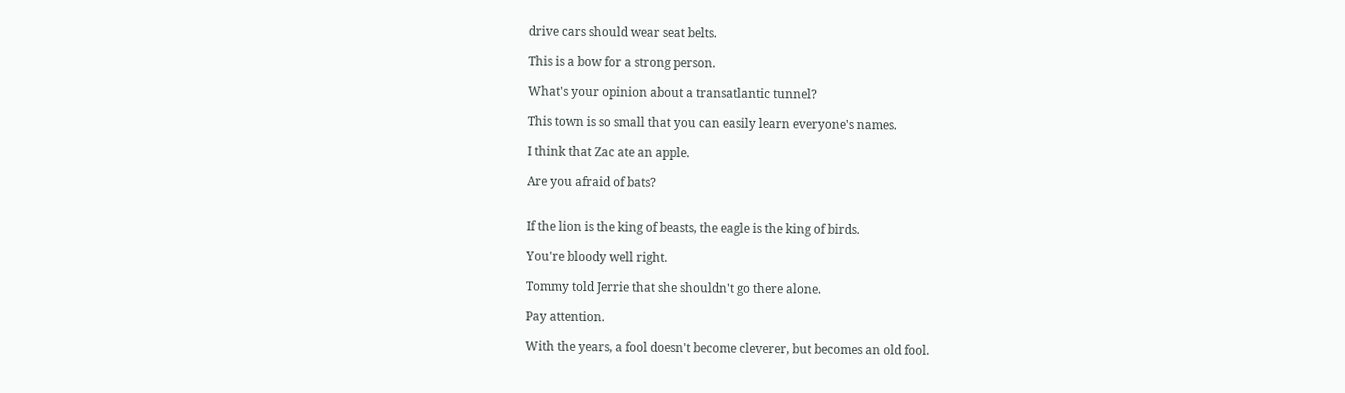drive cars should wear seat belts.

This is a bow for a strong person.

What's your opinion about a transatlantic tunnel?

This town is so small that you can easily learn everyone's names.

I think that Zac ate an apple.

Are you afraid of bats?


If the lion is the king of beasts, the eagle is the king of birds.

You're bloody well right.

Tommy told Jerrie that she shouldn't go there alone.

Pay attention.

With the years, a fool doesn't become cleverer, but becomes an old fool.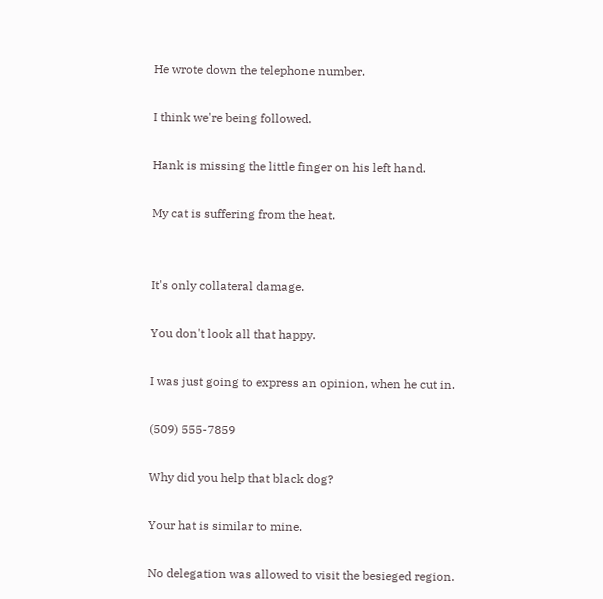He wrote down the telephone number.

I think we're being followed.

Hank is missing the little finger on his left hand.

My cat is suffering from the heat.


It's only collateral damage.

You don't look all that happy.

I was just going to express an opinion, when he cut in.

(509) 555-7859

Why did you help that black dog?

Your hat is similar to mine.

No delegation was allowed to visit the besieged region.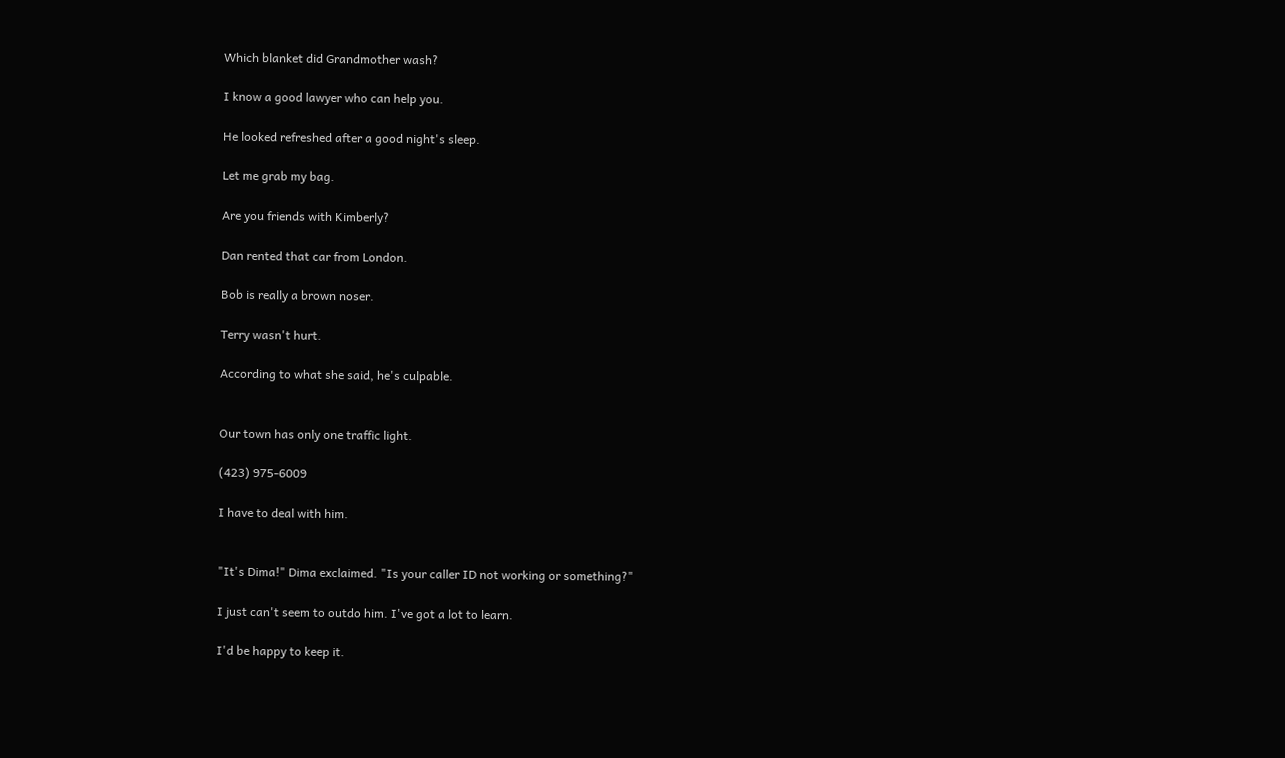Which blanket did Grandmother wash?

I know a good lawyer who can help you.

He looked refreshed after a good night's sleep.

Let me grab my bag.

Are you friends with Kimberly?

Dan rented that car from London.

Bob is really a brown noser.

Terry wasn't hurt.

According to what she said, he's culpable.


Our town has only one traffic light.

(423) 975-6009

I have to deal with him.


"It's Dima!" Dima exclaimed. "Is your caller ID not working or something?"

I just can't seem to outdo him. I've got a lot to learn.

I'd be happy to keep it.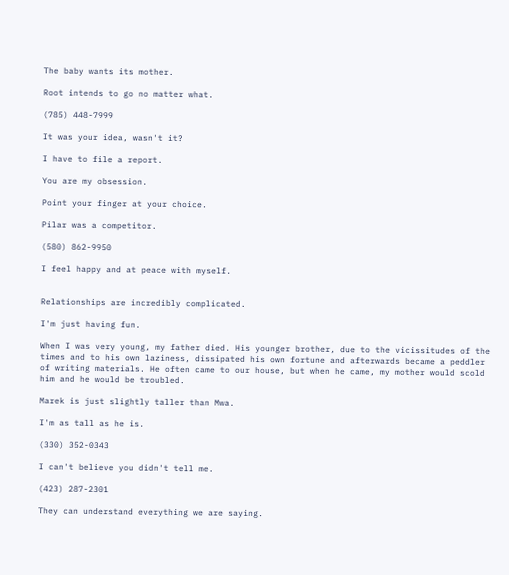The baby wants its mother.

Root intends to go no matter what.

(785) 448-7999

It was your idea, wasn't it?

I have to file a report.

You are my obsession.

Point your finger at your choice.

Pilar was a competitor.

(580) 862-9950

I feel happy and at peace with myself.


Relationships are incredibly complicated.

I'm just having fun.

When I was very young, my father died. His younger brother, due to the vicissitudes of the times and to his own laziness, dissipated his own fortune and afterwards became a peddler of writing materials. He often came to our house, but when he came, my mother would scold him and he would be troubled.

Marek is just slightly taller than Mwa.

I'm as tall as he is.

(330) 352-0343

I can't believe you didn't tell me.

(423) 287-2301

They can understand everything we are saying.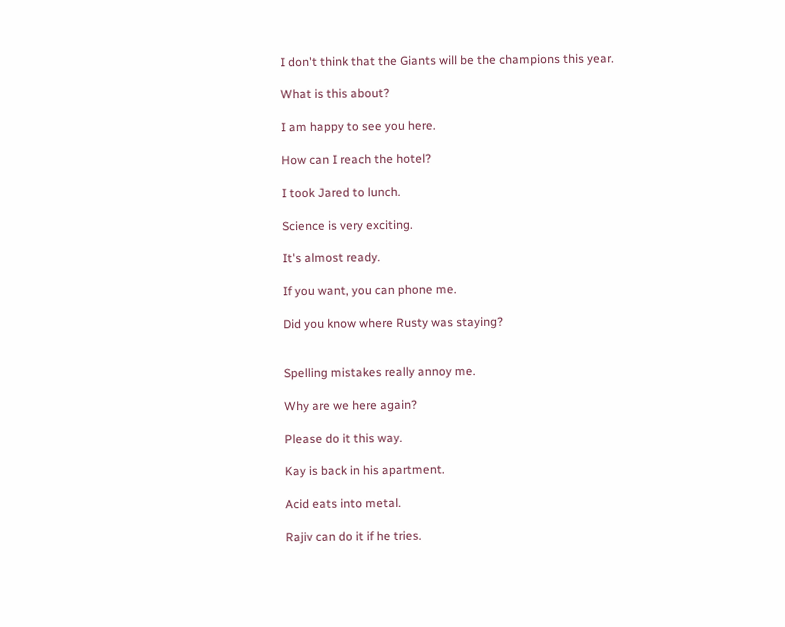I don't think that the Giants will be the champions this year.

What is this about?

I am happy to see you here.

How can I reach the hotel?

I took Jared to lunch.

Science is very exciting.

It's almost ready.

If you want, you can phone me.

Did you know where Rusty was staying?


Spelling mistakes really annoy me.

Why are we here again?

Please do it this way.

Kay is back in his apartment.

Acid eats into metal.

Rajiv can do it if he tries.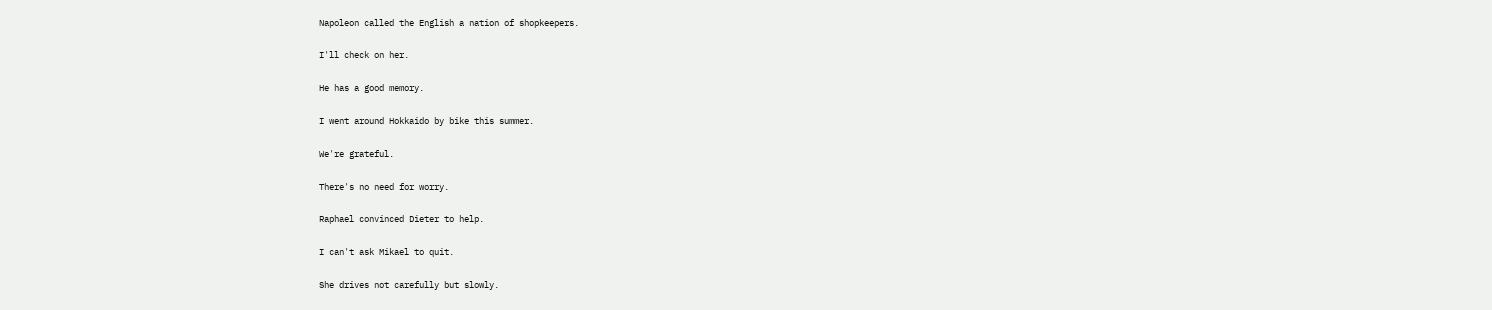Napoleon called the English a nation of shopkeepers.

I'll check on her.

He has a good memory.

I went around Hokkaido by bike this summer.

We're grateful.

There's no need for worry.

Raphael convinced Dieter to help.

I can't ask Mikael to quit.

She drives not carefully but slowly.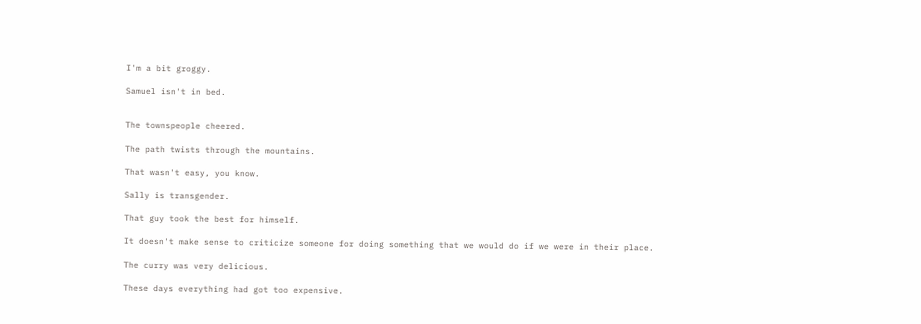I'm a bit groggy.

Samuel isn't in bed.


The townspeople cheered.

The path twists through the mountains.

That wasn't easy, you know.

Sally is transgender.

That guy took the best for himself.

It doesn't make sense to criticize someone for doing something that we would do if we were in their place.

The curry was very delicious.

These days everything had got too expensive.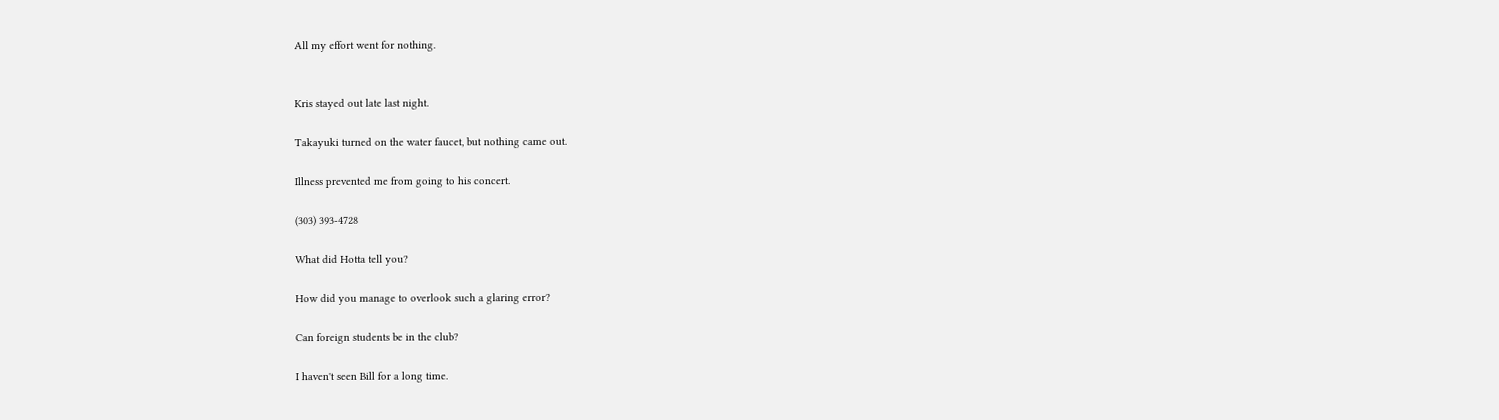All my effort went for nothing.


Kris stayed out late last night.

Takayuki turned on the water faucet, but nothing came out.

Illness prevented me from going to his concert.

(303) 393-4728

What did Hotta tell you?

How did you manage to overlook such a glaring error?

Can foreign students be in the club?

I haven't seen Bill for a long time.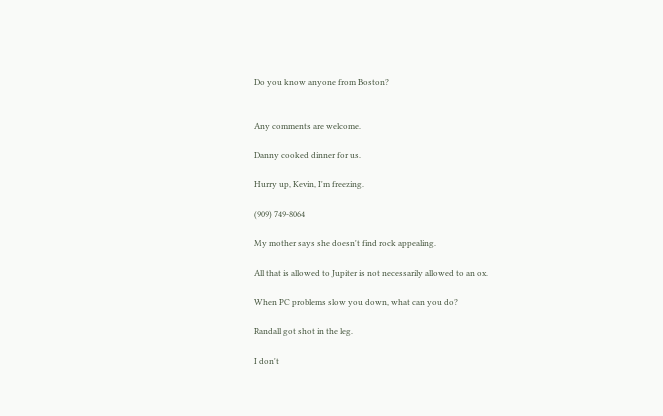Do you know anyone from Boston?


Any comments are welcome.

Danny cooked dinner for us.

Hurry up, Kevin, I'm freezing.

(909) 749-8064

My mother says she doesn't find rock appealing.

All that is allowed to Jupiter is not necessarily allowed to an ox.

When PC problems slow you down, what can you do?

Randall got shot in the leg.

I don't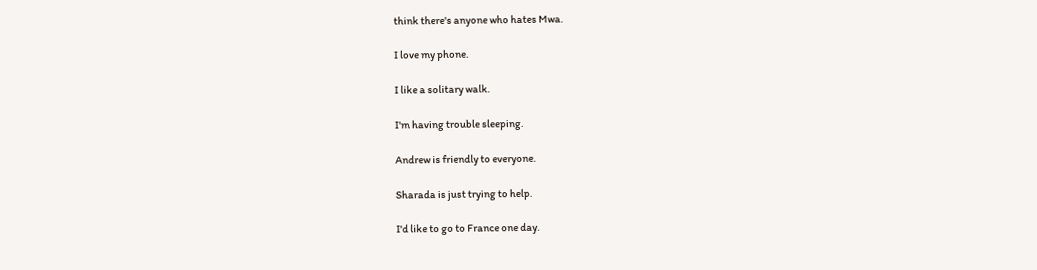think there's anyone who hates Mwa.

I love my phone.

I like a solitary walk.

I'm having trouble sleeping.

Andrew is friendly to everyone.

Sharada is just trying to help.

I'd like to go to France one day.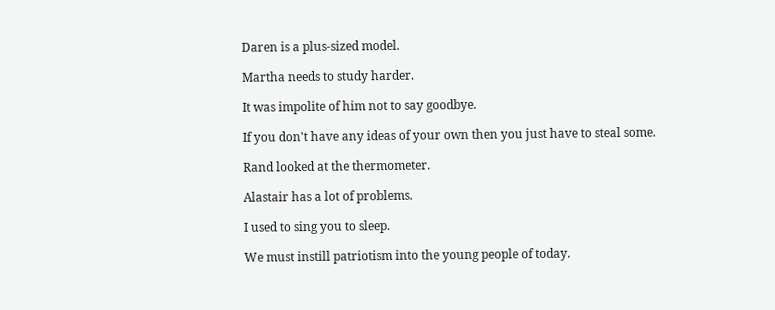Daren is a plus-sized model.

Martha needs to study harder.

It was impolite of him not to say goodbye.

If you don't have any ideas of your own then you just have to steal some.

Rand looked at the thermometer.

Alastair has a lot of problems.

I used to sing you to sleep.

We must instill patriotism into the young people of today.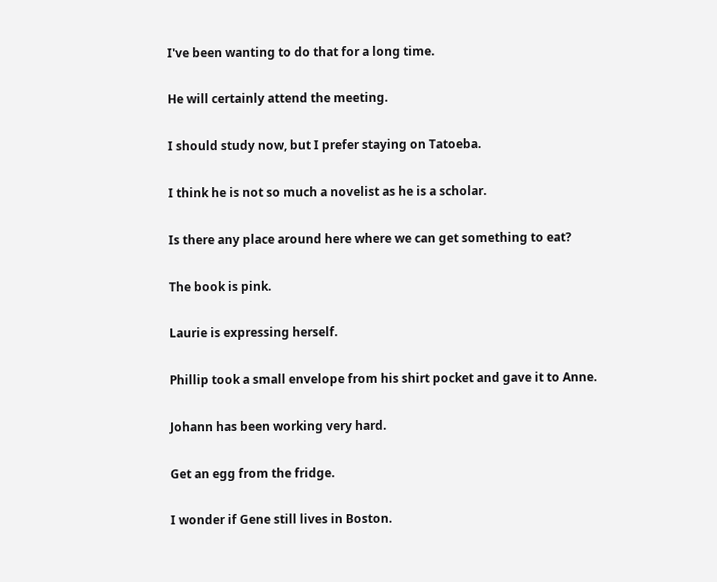I've been wanting to do that for a long time.

He will certainly attend the meeting.

I should study now, but I prefer staying on Tatoeba.

I think he is not so much a novelist as he is a scholar.

Is there any place around here where we can get something to eat?

The book is pink.

Laurie is expressing herself.

Phillip took a small envelope from his shirt pocket and gave it to Anne.

Johann has been working very hard.

Get an egg from the fridge.

I wonder if Gene still lives in Boston.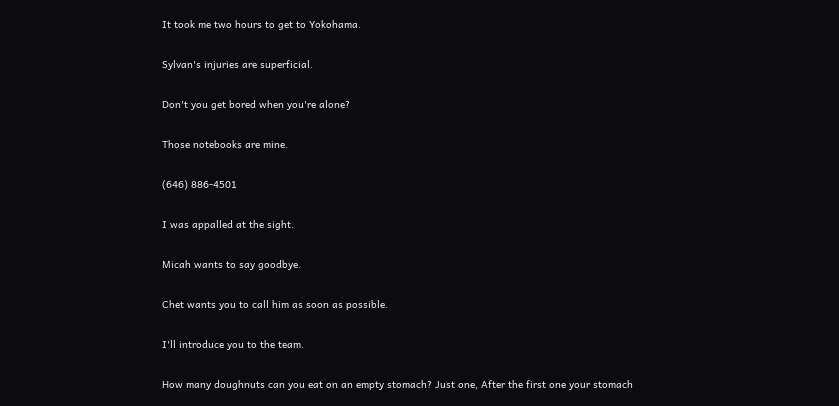It took me two hours to get to Yokohama.

Sylvan's injuries are superficial.

Don't you get bored when you're alone?

Those notebooks are mine.

(646) 886-4501

I was appalled at the sight.

Micah wants to say goodbye.

Chet wants you to call him as soon as possible.

I'll introduce you to the team.

How many doughnuts can you eat on an empty stomach? Just one, After the first one your stomach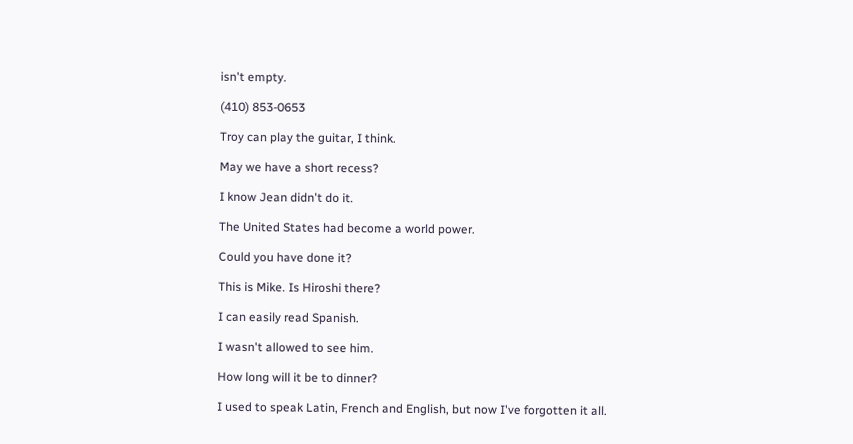isn't empty.

(410) 853-0653

Troy can play the guitar, I think.

May we have a short recess?

I know Jean didn't do it.

The United States had become a world power.

Could you have done it?

This is Mike. Is Hiroshi there?

I can easily read Spanish.

I wasn't allowed to see him.

How long will it be to dinner?

I used to speak Latin, French and English, but now I've forgotten it all.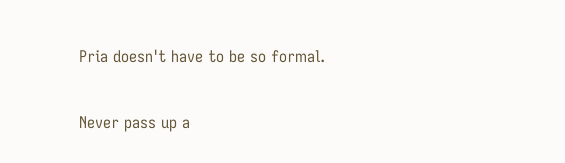Pria doesn't have to be so formal.

Never pass up a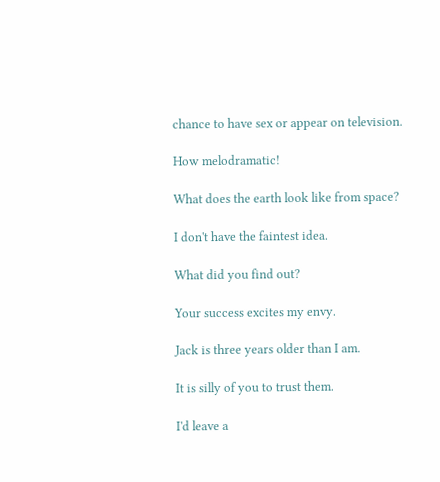chance to have sex or appear on television.

How melodramatic!

What does the earth look like from space?

I don't have the faintest idea.

What did you find out?

Your success excites my envy.

Jack is three years older than I am.

It is silly of you to trust them.

I'd leave a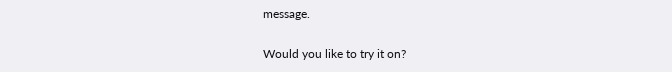message.

Would you like to try it on?